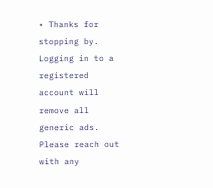• Thanks for stopping by. Logging in to a registered account will remove all generic ads. Please reach out with any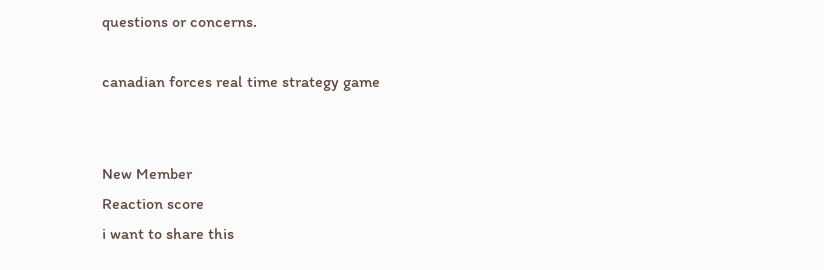questions or concerns.

canadian forces real time strategy game


New Member
Reaction score
i want to share this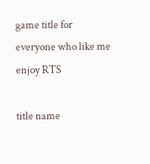game title for everyone who like me enjoy RTS

title name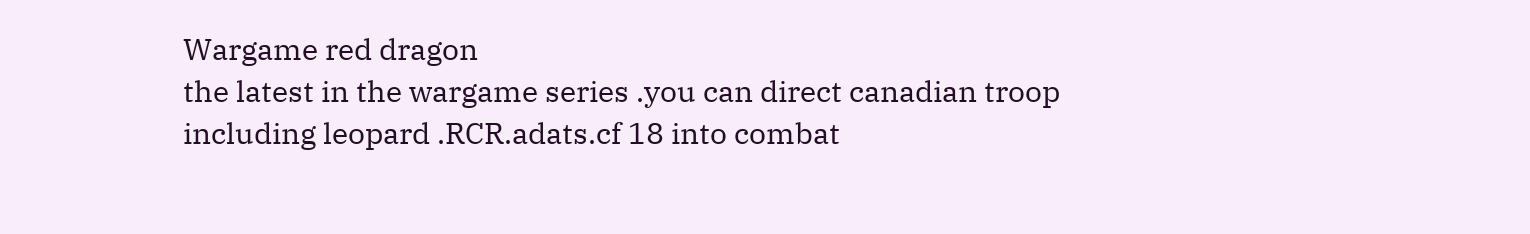Wargame red dragon
the latest in the wargame series .you can direct canadian troop including leopard .RCR.adats.cf 18 into combat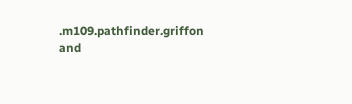.m109.pathfinder.griffon and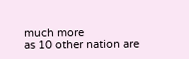much more
as 10 other nation are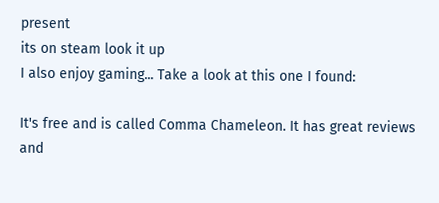present
its on steam look it up
I also enjoy gaming... Take a look at this one I found:

It's free and is called Comma Chameleon. It has great reviews and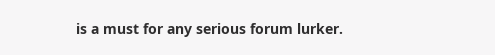is a must for any serious forum lurker.